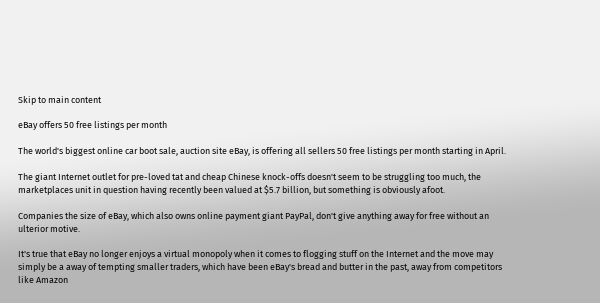Skip to main content

eBay offers 50 free listings per month

The world's biggest online car boot sale, auction site eBay, is offering all sellers 50 free listings per month starting in April.

The giant Internet outlet for pre-loved tat and cheap Chinese knock-offs doesn't seem to be struggling too much, the marketplaces unit in question having recently been valued at $5.7 billion, but something is obviously afoot.

Companies the size of eBay, which also owns online payment giant PayPal, don't give anything away for free without an ulterior motive.

It's true that eBay no longer enjoys a virtual monopoly when it comes to flogging stuff on the Internet and the move may simply be a away of tempting smaller traders, which have been eBay's bread and butter in the past, away from competitors like Amazon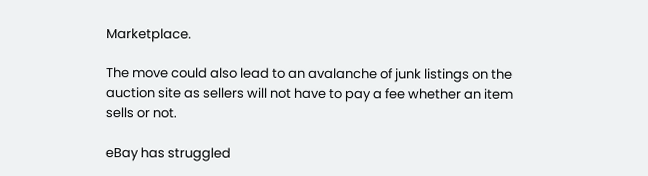Marketplace.

The move could also lead to an avalanche of junk listings on the auction site as sellers will not have to pay a fee whether an item sells or not.

eBay has struggled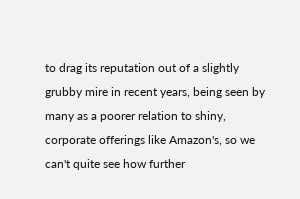to drag its reputation out of a slightly grubby mire in recent years, being seen by many as a poorer relation to shiny, corporate offerings like Amazon's, so we can't quite see how further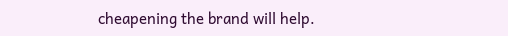cheapening the brand will help.